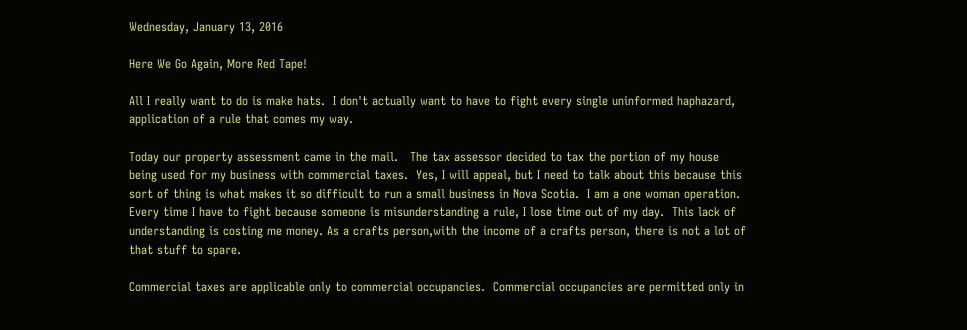Wednesday, January 13, 2016

Here We Go Again, More Red Tape!

All I really want to do is make hats.  I don't actually want to have to fight every single uninformed haphazard, application of a rule that comes my way.

Today our property assessment came in the mail.   The tax assessor decided to tax the portion of my house being used for my business with commercial taxes.  Yes, I will appeal, but I need to talk about this because this sort of thing is what makes it so difficult to run a small business in Nova Scotia.  I am a one woman operation.  Every time I have to fight because someone is misunderstanding a rule, I lose time out of my day.  This lack of understanding is costing me money. As a crafts person,with the income of a crafts person, there is not a lot of that stuff to spare.

Commercial taxes are applicable only to commercial occupancies.  Commercial occupancies are permitted only in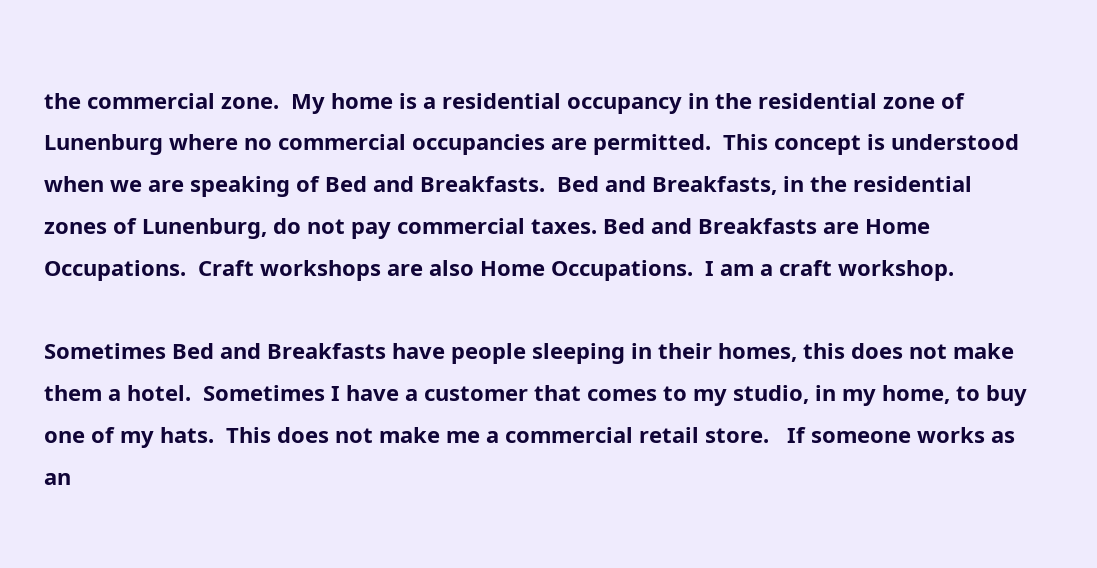the commercial zone.  My home is a residential occupancy in the residential zone of Lunenburg where no commercial occupancies are permitted.  This concept is understood when we are speaking of Bed and Breakfasts.  Bed and Breakfasts, in the residential zones of Lunenburg, do not pay commercial taxes. Bed and Breakfasts are Home Occupations.  Craft workshops are also Home Occupations.  I am a craft workshop.

Sometimes Bed and Breakfasts have people sleeping in their homes, this does not make them a hotel.  Sometimes I have a customer that comes to my studio, in my home, to buy one of my hats.  This does not make me a commercial retail store.   If someone works as an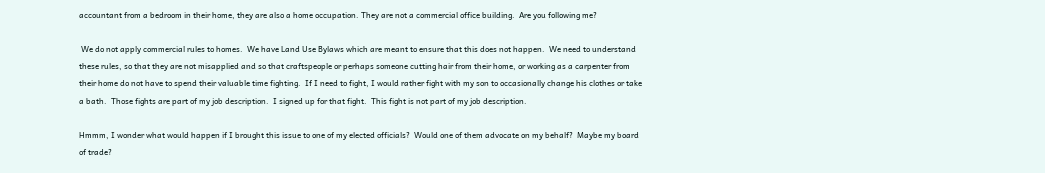accountant from a bedroom in their home, they are also a home occupation. They are not a commercial office building.  Are you following me?

 We do not apply commercial rules to homes.  We have Land Use Bylaws which are meant to ensure that this does not happen.  We need to understand these rules, so that they are not misapplied and so that craftspeople or perhaps someone cutting hair from their home, or working as a carpenter from their home do not have to spend their valuable time fighting.  If I need to fight, I would rather fight with my son to occasionally change his clothes or take a bath.  Those fights are part of my job description.  I signed up for that fight.  This fight is not part of my job description.

Hmmm, I wonder what would happen if I brought this issue to one of my elected officials?  Would one of them advocate on my behalf?  Maybe my board of trade?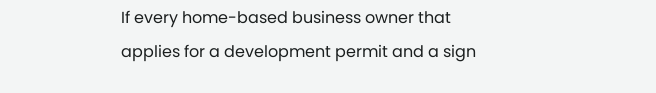If every home-based business owner that applies for a development permit and a sign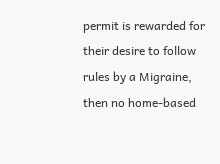permit is rewarded for their desire to follow rules by a Migraine, then no home-based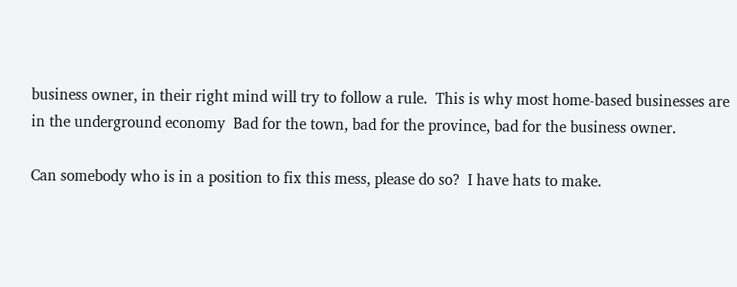business owner, in their right mind will try to follow a rule.  This is why most home-based businesses are in the underground economy  Bad for the town, bad for the province, bad for the business owner.

Can somebody who is in a position to fix this mess, please do so?  I have hats to make.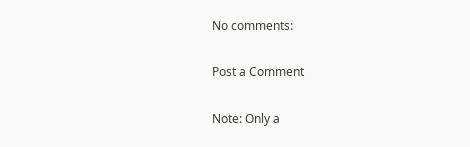No comments:

Post a Comment

Note: Only a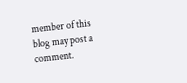member of this blog may post a comment.